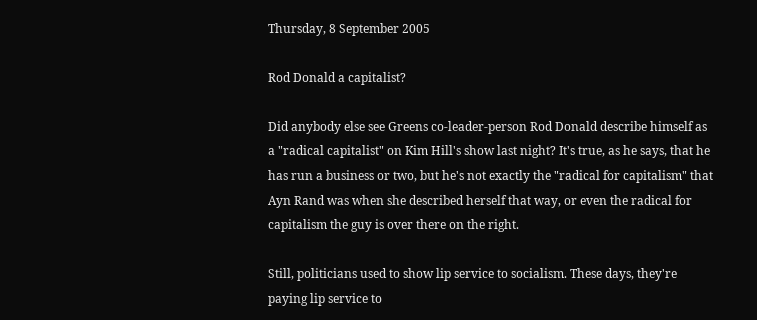Thursday, 8 September 2005

Rod Donald a capitalist?

Did anybody else see Greens co-leader-person Rod Donald describe himself as a "radical capitalist" on Kim Hill's show last night? It's true, as he says, that he has run a business or two, but he's not exactly the "radical for capitalism" that Ayn Rand was when she described herself that way, or even the radical for capitalism the guy is over there on the right.

Still, politicians used to show lip service to socialism. These days, they're paying lip service to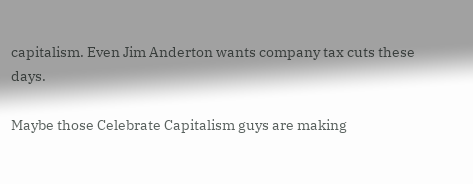capitalism. Even Jim Anderton wants company tax cuts these days.

Maybe those Celebrate Capitalism guys are making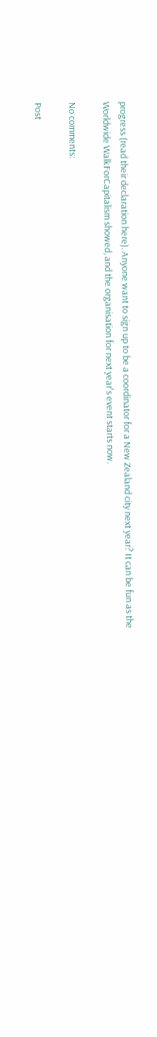progress (read their declaration here). Anyone want to sign up to be a coordinator for a New Zealand city next year? It can be fun as the Worldwide WalkForCapitalism showed, and the organisation for next year's event starts now.

No comments:

Post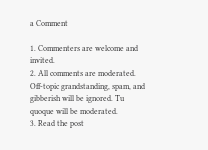a Comment

1. Commenters are welcome and invited.
2. All comments are moderated. Off-topic grandstanding, spam, and gibberish will be ignored. Tu quoque will be moderated.
3. Read the post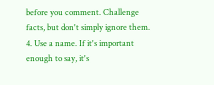before you comment. Challenge facts, but don't simply ignore them.
4. Use a name. If it's important enough to say, it's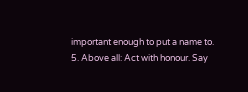important enough to put a name to.
5. Above all: Act with honour. Say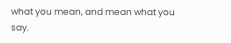what you mean, and mean what you say.